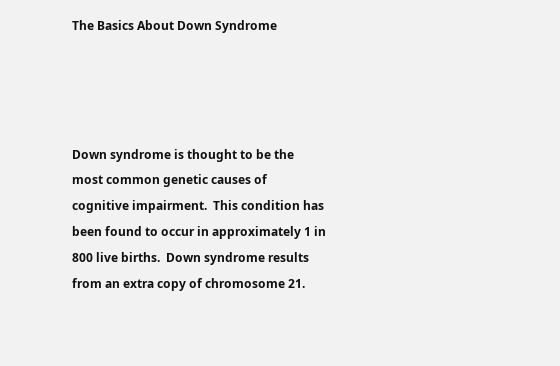The Basics About Down Syndrome




Down syndrome is thought to be the most common genetic causes of cognitive impairment.  This condition has been found to occur in approximately 1 in 800 live births.  Down syndrome results from an extra copy of chromosome 21.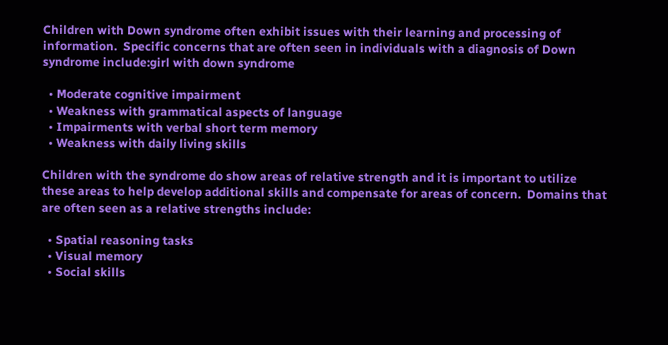Children with Down syndrome often exhibit issues with their learning and processing of information.  Specific concerns that are often seen in individuals with a diagnosis of Down syndrome include:girl with down syndrome

  • Moderate cognitive impairment
  • Weakness with grammatical aspects of language
  • Impairments with verbal short term memory
  • Weakness with daily living skills

Children with the syndrome do show areas of relative strength and it is important to utilize these areas to help develop additional skills and compensate for areas of concern.  Domains that are often seen as a relative strengths include:

  • Spatial reasoning tasks
  • Visual memory
  • Social skills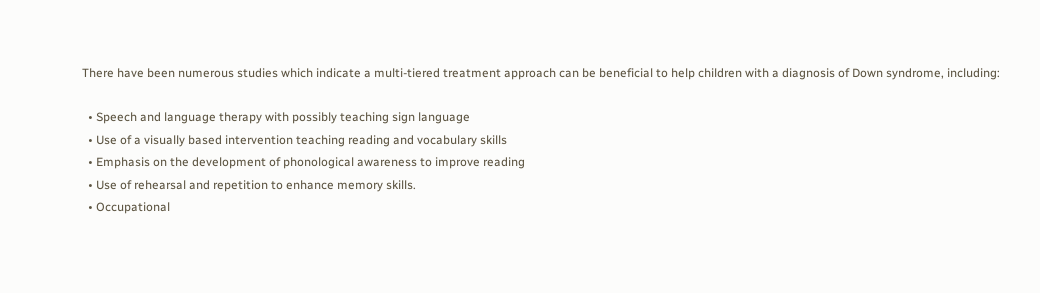There have been numerous studies which indicate a multi-tiered treatment approach can be beneficial to help children with a diagnosis of Down syndrome, including:

  • Speech and language therapy with possibly teaching sign language
  • Use of a visually based intervention teaching reading and vocabulary skills
  • Emphasis on the development of phonological awareness to improve reading
  • Use of rehearsal and repetition to enhance memory skills.
  • Occupational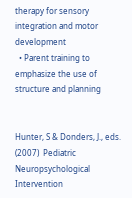therapy for sensory integration and motor development
  • Parent training to emphasize the use of structure and planning


Hunter, S & Donders, J., eds. (2007)  Pediatric Neuropsychological Intervention